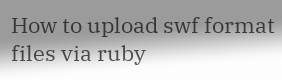How to upload swf format files via ruby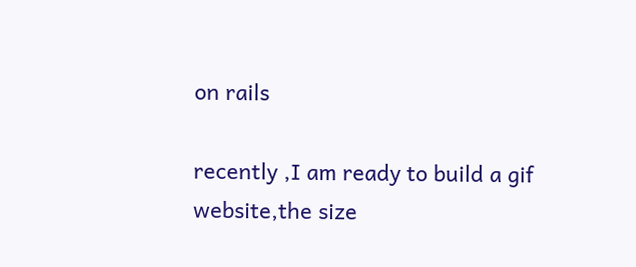on rails

recently ,I am ready to build a gif website,the size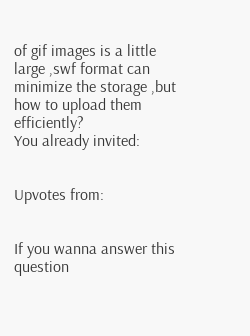of gif images is a little large ,swf format can minimize the storage ,but how to upload them efficiently?
You already invited:


Upvotes from:


If you wanna answer this question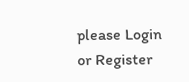please Login or Register